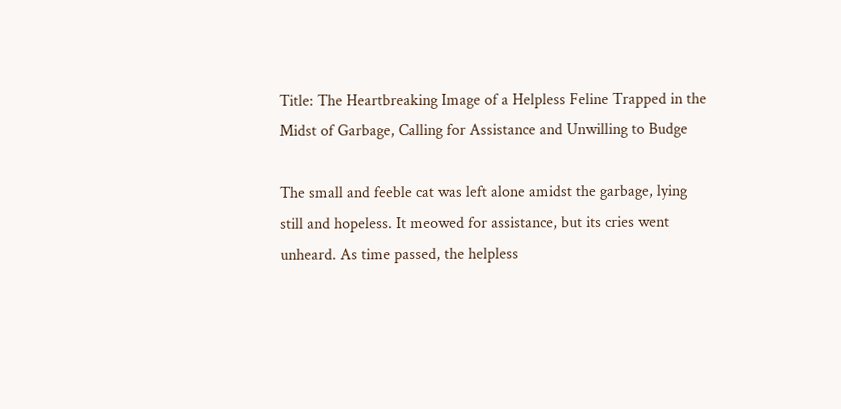Title: The Heartbreaking Image of a Helpless Feline Trapped in the Midst of Garbage, Calling for Assistance and Unwilling to Budge

The small and feeble cat was left alone amidst the garbage, lying still and hopeless. It meowed for assistance, but its cries went unheard. As time passed, the helpless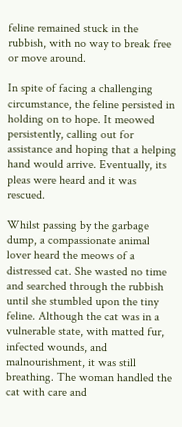feline remained stuck in the rubbish, with no way to break free or move around.

In spite of facing a challenging circumstance, the feline persisted in holding on to hope. It meowed persistently, calling out for assistance and hoping that a helping hand would arrive. Eventually, its pleas were heard and it was rescued.

Whilst passing by the garbage dump, a compassionate animal lover heard the meows of a distressed cat. She wasted no time and searched through the rubbish until she stumbled upon the tiny feline. Although the cat was in a vulnerable state, with matted fur, infected wounds, and malnourishment, it was still breathing. The woman handled the cat with care and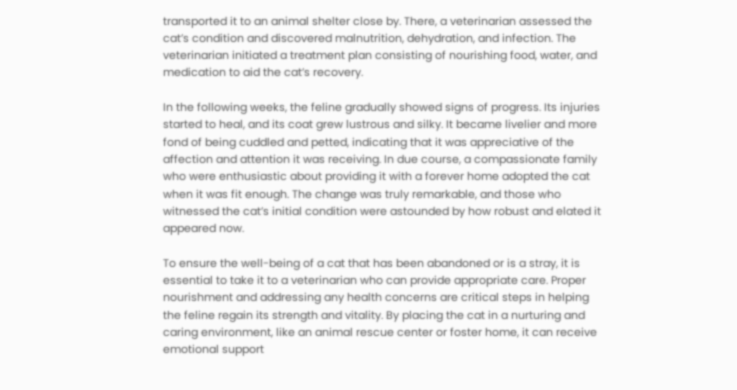transported it to an animal shelter close by. There, a veterinarian assessed the cat’s condition and discovered malnutrition, dehydration, and infection. The veterinarian initiated a treatment plan consisting of nourishing food, water, and medication to aid the cat’s recovery.

In the following weeks, the feline gradually showed signs of progress. Its injuries started to heal, and its coat grew lustrous and silky. It became livelier and more fond of being cuddled and petted, indicating that it was appreciative of the affection and attention it was receiving. In due course, a compassionate family who were enthusiastic about providing it with a forever home adopted the cat when it was fit enough. The change was truly remarkable, and those who witnessed the cat’s initial condition were astounded by how robust and elated it appeared now.

To ensure the well-being of a cat that has been abandoned or is a stray, it is essential to take it to a veterinarian who can provide appropriate care. Proper nourishment and addressing any health concerns are critical steps in helping the feline regain its strength and vitality. By placing the cat in a nurturing and caring environment, like an animal rescue center or foster home, it can receive emotional support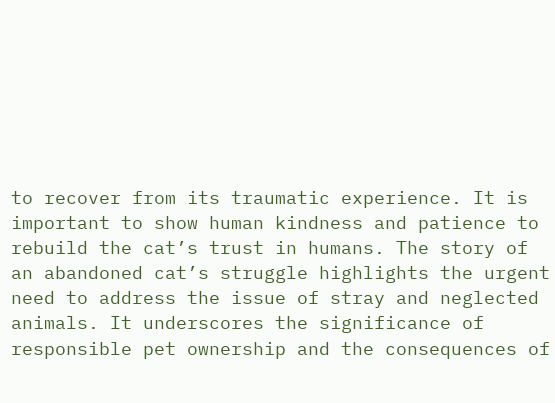to recover from its traumatic experience. It is important to show human kindness and patience to rebuild the cat’s trust in humans. The story of an abandoned cat’s struggle highlights the urgent need to address the issue of stray and neglected animals. It underscores the significance of responsible pet ownership and the consequences of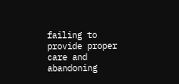failing to provide proper care and abandoning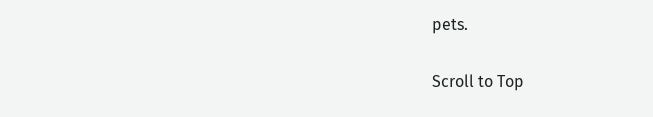pets.

Scroll to Top